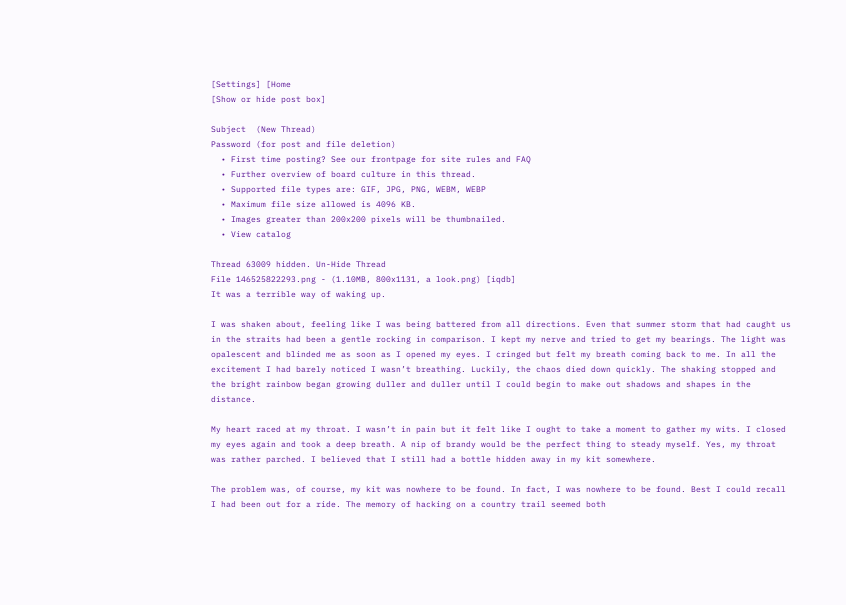[Settings] [Home
[Show or hide post box]

Subject  (New Thread)
Password (for post and file deletion)
  • First time posting? See our frontpage for site rules and FAQ
  • Further overview of board culture in this thread.
  • Supported file types are: GIF, JPG, PNG, WEBM, WEBP
  • Maximum file size allowed is 4096 KB.
  • Images greater than 200x200 pixels will be thumbnailed.
  • View catalog

Thread 63009 hidden. Un-Hide Thread
File 146525822293.png - (1.10MB, 800x1131, a look.png) [iqdb]
It was a terrible way of waking up.

I was shaken about, feeling like I was being battered from all directions. Even that summer storm that had caught us in the straits had been a gentle rocking in comparison. I kept my nerve and tried to get my bearings. The light was opalescent and blinded me as soon as I opened my eyes. I cringed but felt my breath coming back to me. In all the excitement I had barely noticed I wasn’t breathing. Luckily, the chaos died down quickly. The shaking stopped and the bright rainbow began growing duller and duller until I could begin to make out shadows and shapes in the distance.

My heart raced at my throat. I wasn’t in pain but it felt like I ought to take a moment to gather my wits. I closed my eyes again and took a deep breath. A nip of brandy would be the perfect thing to steady myself. Yes, my throat was rather parched. I believed that I still had a bottle hidden away in my kit somewhere.

The problem was, of course, my kit was nowhere to be found. In fact, I was nowhere to be found. Best I could recall I had been out for a ride. The memory of hacking on a country trail seemed both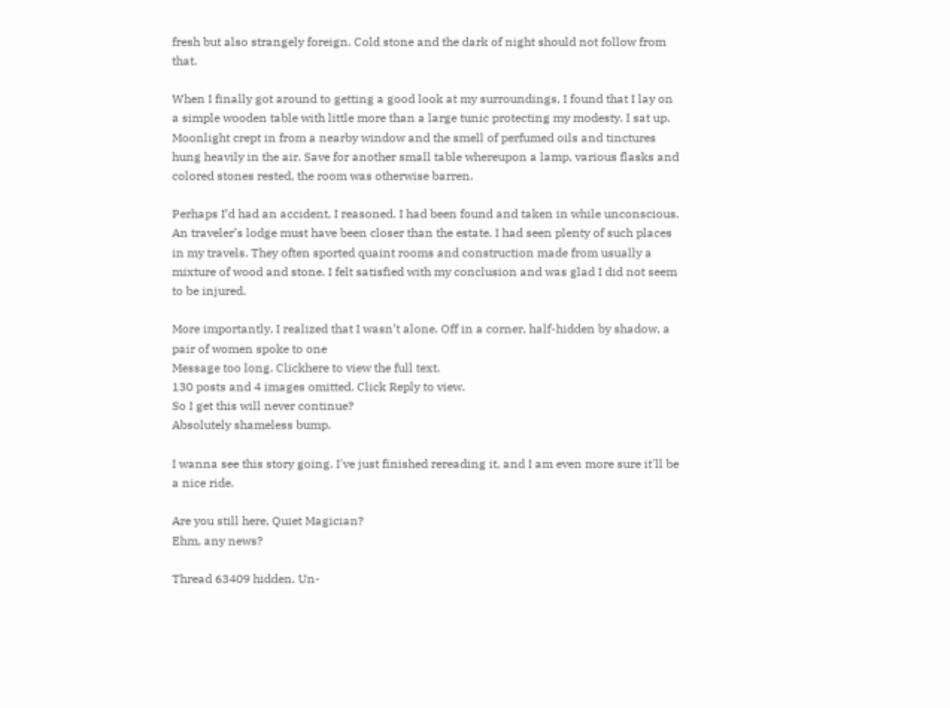fresh but also strangely foreign. Cold stone and the dark of night should not follow from that.

When I finally got around to getting a good look at my surroundings, I found that I lay on a simple wooden table with little more than a large tunic protecting my modesty. I sat up. Moonlight crept in from a nearby window and the smell of perfumed oils and tinctures hung heavily in the air. Save for another small table whereupon a lamp, various flasks and colored stones rested, the room was otherwise barren.

Perhaps I’d had an accident, I reasoned. I had been found and taken in while unconscious. An traveler’s lodge must have been closer than the estate. I had seen plenty of such places in my travels. They often sported quaint rooms and construction made from usually a mixture of wood and stone. I felt satisfied with my conclusion and was glad I did not seem to be injured.

More importantly, I realized that I wasn’t alone. Off in a corner, half-hidden by shadow, a pair of women spoke to one
Message too long. Clickhere to view the full text.
130 posts and 4 images omitted. Click Reply to view.
So I get this will never continue?
Absolutely shameless bump.

I wanna see this story going. I've just finished rereading it, and I am even more sure it'll be a nice ride.

Are you still here, Quiet Magician?
Ehm, any news?

Thread 63409 hidden. Un-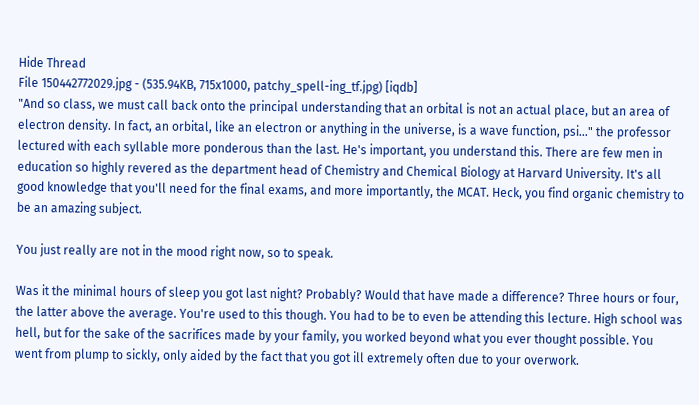Hide Thread
File 150442772029.jpg - (535.94KB, 715x1000, patchy_spell-ing_tf.jpg) [iqdb]
"And so class, we must call back onto the principal understanding that an orbital is not an actual place, but an area of electron density. In fact, an orbital, like an electron or anything in the universe, is a wave function, psi..." the professor lectured with each syllable more ponderous than the last. He's important, you understand this. There are few men in education so highly revered as the department head of Chemistry and Chemical Biology at Harvard University. It's all good knowledge that you'll need for the final exams, and more importantly, the MCAT. Heck, you find organic chemistry to be an amazing subject.

You just really are not in the mood right now, so to speak.

Was it the minimal hours of sleep you got last night? Probably? Would that have made a difference? Three hours or four, the latter above the average. You're used to this though. You had to be to even be attending this lecture. High school was hell, but for the sake of the sacrifices made by your family, you worked beyond what you ever thought possible. You went from plump to sickly, only aided by the fact that you got ill extremely often due to your overwork.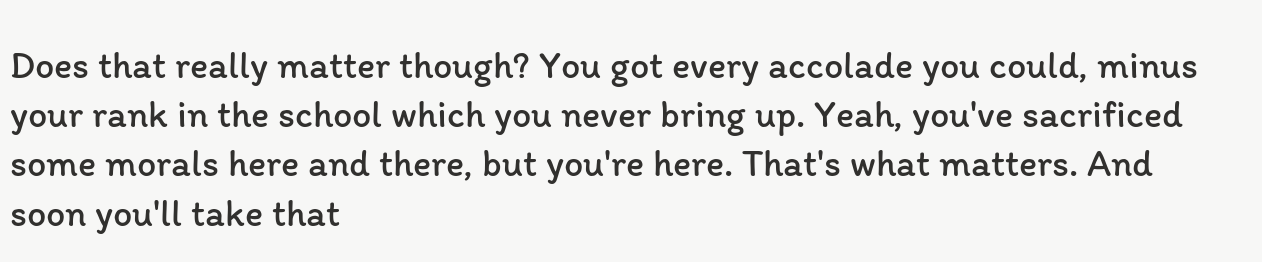Does that really matter though? You got every accolade you could, minus your rank in the school which you never bring up. Yeah, you've sacrificed some morals here and there, but you're here. That's what matters. And soon you'll take that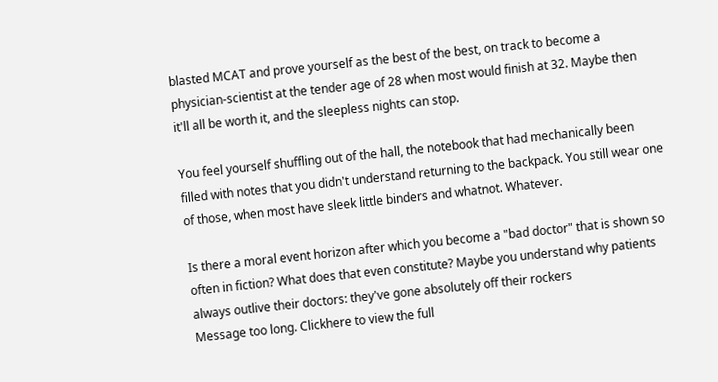blasted MCAT and prove yourself as the best of the best, on track to become a physician-scientist at the tender age of 28 when most would finish at 32. Maybe then it'll all be worth it, and the sleepless nights can stop.

You feel yourself shuffling out of the hall, the notebook that had mechanically been filled with notes that you didn't understand returning to the backpack. You still wear one of those, when most have sleek little binders and whatnot. Whatever.

Is there a moral event horizon after which you become a "bad doctor" that is shown so often in fiction? What does that even constitute? Maybe you understand why patients always outlive their doctors: they've gone absolutely off their rockers
Message too long. Clickhere to view the full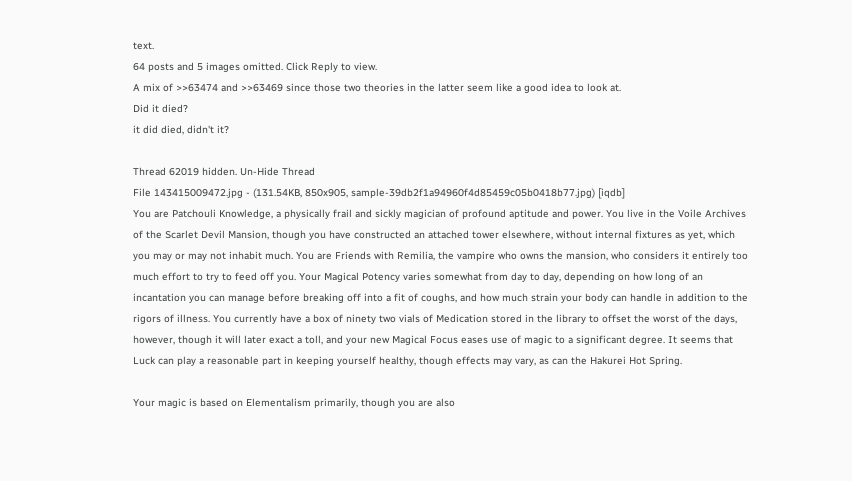text.
64 posts and 5 images omitted. Click Reply to view.
A mix of >>63474 and >>63469 since those two theories in the latter seem like a good idea to look at.
Did it died?
it did died, didn't it?

Thread 62019 hidden. Un-Hide Thread
File 143415009472.jpg - (131.54KB, 850x905, sample-39db2f1a94960f4d85459c05b0418b77.jpg) [iqdb]
You are Patchouli Knowledge, a physically frail and sickly magician of profound aptitude and power. You live in the Voile Archives of the Scarlet Devil Mansion, though you have constructed an attached tower elsewhere, without internal fixtures as yet, which you may or may not inhabit much. You are Friends with Remilia, the vampire who owns the mansion, who considers it entirely too much effort to try to feed off you. Your Magical Potency varies somewhat from day to day, depending on how long of an incantation you can manage before breaking off into a fit of coughs, and how much strain your body can handle in addition to the rigors of illness. You currently have a box of ninety two vials of Medication stored in the library to offset the worst of the days, however, though it will later exact a toll, and your new Magical Focus eases use of magic to a significant degree. It seems that Luck can play a reasonable part in keeping yourself healthy, though effects may vary, as can the Hakurei Hot Spring.

Your magic is based on Elementalism primarily, though you are also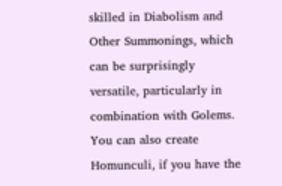skilled in Diabolism and Other Summonings, which can be surprisingly versatile, particularly in combination with Golems. You can also create Homunculi, if you have the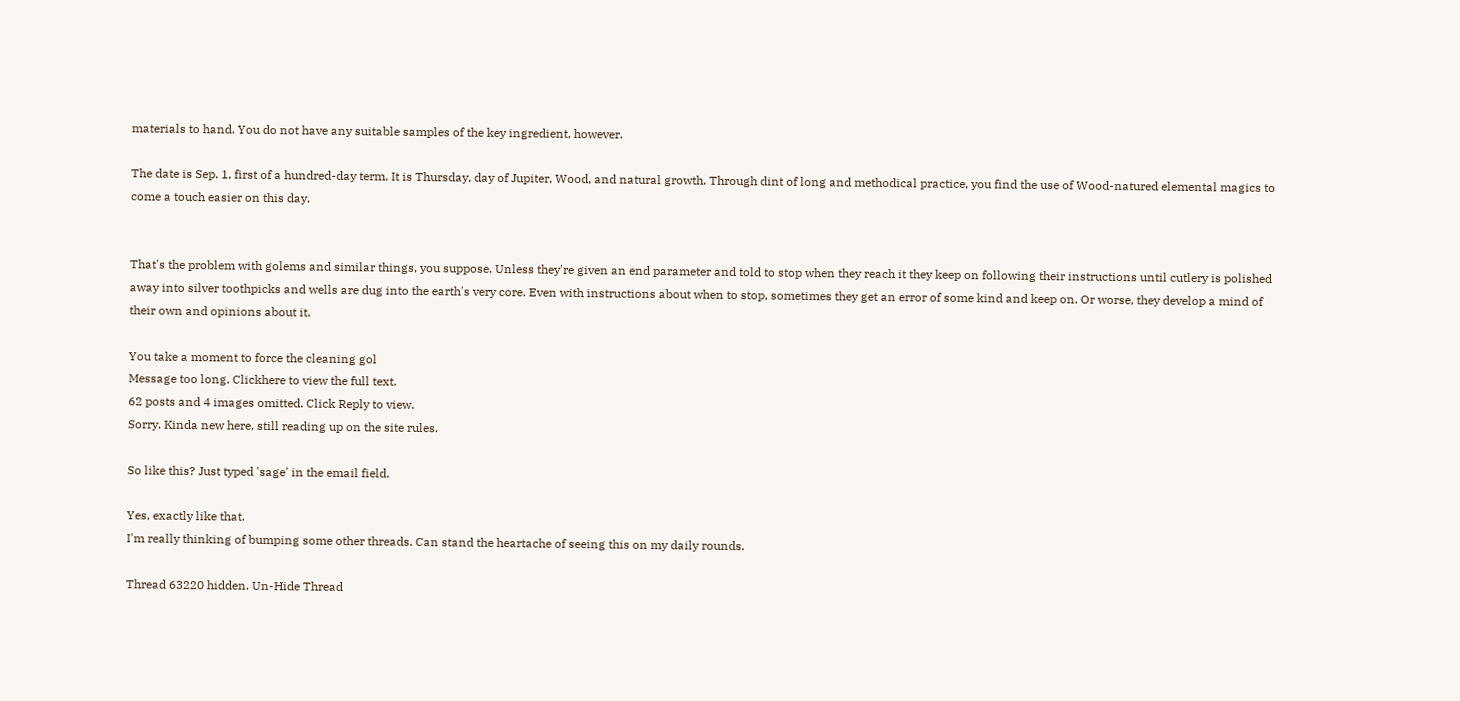materials to hand. You do not have any suitable samples of the key ingredient, however.

The date is Sep. 1, first of a hundred-day term. It is Thursday, day of Jupiter, Wood, and natural growth. Through dint of long and methodical practice, you find the use of Wood-natured elemental magics to come a touch easier on this day.


That's the problem with golems and similar things, you suppose. Unless they're given an end parameter and told to stop when they reach it they keep on following their instructions until cutlery is polished away into silver toothpicks and wells are dug into the earth's very core. Even with instructions about when to stop, sometimes they get an error of some kind and keep on. Or worse, they develop a mind of their own and opinions about it.

You take a moment to force the cleaning gol
Message too long. Clickhere to view the full text.
62 posts and 4 images omitted. Click Reply to view.
Sorry. Kinda new here, still reading up on the site rules.

So like this? Just typed 'sage' in the email field.

Yes, exactly like that.
I'm really thinking of bumping some other threads. Can stand the heartache of seeing this on my daily rounds.

Thread 63220 hidden. Un-Hide Thread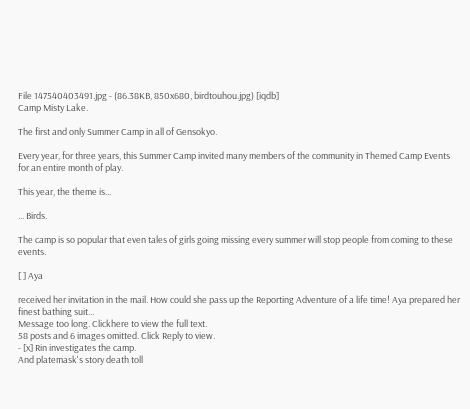File 147540403491.jpg - (86.38KB, 850x680, birdtouhou.jpg) [iqdb]
Camp Misty Lake.

The first and only Summer Camp in all of Gensokyo.

Every year, for three years, this Summer Camp invited many members of the community in Themed Camp Events for an entire month of play.

This year, the theme is...

... Birds.

The camp is so popular that even tales of girls going missing every summer will stop people from coming to these events.

[ ] Aya

received her invitation in the mail. How could she pass up the Reporting Adventure of a life time! Aya prepared her finest bathing suit...
Message too long. Clickhere to view the full text.
58 posts and 6 images omitted. Click Reply to view.
- [x] Rin investigates the camp.
And platemask's story death toll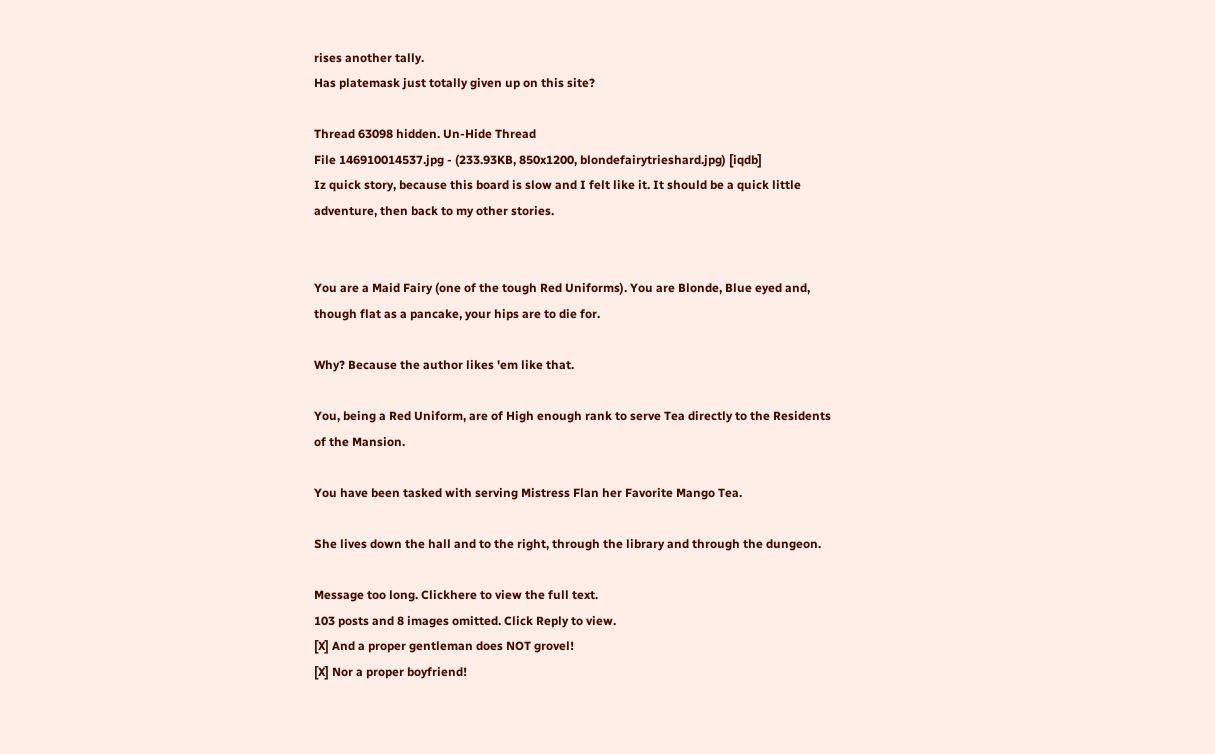rises another tally.
Has platemask just totally given up on this site?

Thread 63098 hidden. Un-Hide Thread
File 146910014537.jpg - (233.93KB, 850x1200, blondefairytrieshard.jpg) [iqdb]
Iz quick story, because this board is slow and I felt like it. It should be a quick little adventure, then back to my other stories.


You are a Maid Fairy (one of the tough Red Uniforms). You are Blonde, Blue eyed and, though flat as a pancake, your hips are to die for.

Why? Because the author likes 'em like that.

You, being a Red Uniform, are of High enough rank to serve Tea directly to the Residents of the Mansion.

You have been tasked with serving Mistress Flan her Favorite Mango Tea.

She lives down the hall and to the right, through the library and through the dungeon.

Message too long. Clickhere to view the full text.
103 posts and 8 images omitted. Click Reply to view.
[X] And a proper gentleman does NOT grovel!
[X] Nor a proper boyfriend!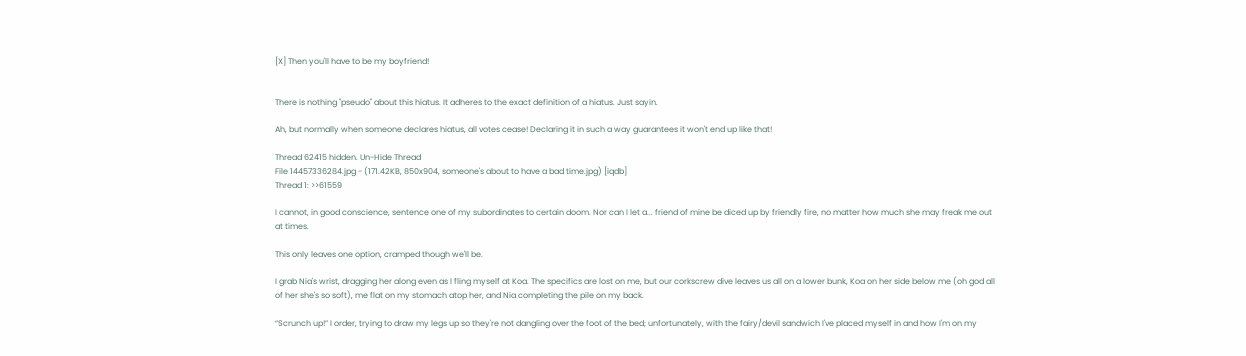[X] Then you'll have to be my boyfriend!


There is nothing "pseudo" about this hiatus. It adheres to the exact definition of a hiatus. Just sayin.

Ah, but normally when someone declares hiatus, all votes cease! Declaring it in such a way guarantees it won't end up like that!

Thread 62415 hidden. Un-Hide Thread
File 14457336284.jpg - (171.42KB, 850x904, someone's about to have a bad time.jpg) [iqdb]
Thread 1: >>61559

I cannot, in good conscience, sentence one of my subordinates to certain doom. Nor can I let a... friend of mine be diced up by friendly fire, no matter how much she may freak me out at times.

This only leaves one option, cramped though we'll be.

I grab Nia's wrist, dragging her along even as I fling myself at Koa. The specifics are lost on me, but our corkscrew dive leaves us all on a lower bunk, Koa on her side below me (oh god all of her she's so soft), me flat on my stomach atop her, and Nia completing the pile on my back.

“Scrunch up!” I order, trying to draw my legs up so they're not dangling over the foot of the bed; unfortunately, with the fairy/devil sandwich I've placed myself in and how I'm on my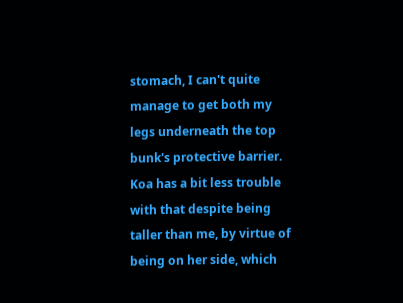stomach, I can't quite manage to get both my legs underneath the top bunk's protective barrier. Koa has a bit less trouble with that despite being taller than me, by virtue of being on her side, which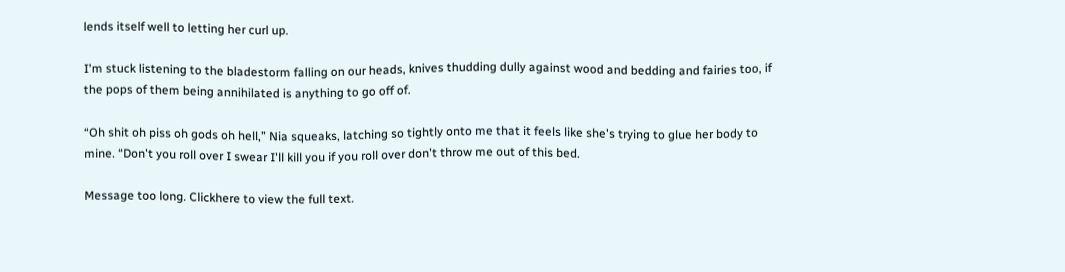lends itself well to letting her curl up.

I'm stuck listening to the bladestorm falling on our heads, knives thudding dully against wood and bedding and fairies too, if the pops of them being annihilated is anything to go off of.

“Oh shit oh piss oh gods oh hell,” Nia squeaks, latching so tightly onto me that it feels like she's trying to glue her body to mine. “Don't you roll over I swear I'll kill you if you roll over don't throw me out of this bed.

Message too long. Clickhere to view the full text.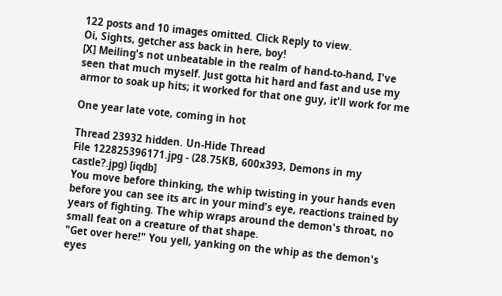122 posts and 10 images omitted. Click Reply to view.
Oi, Sights, getcher ass back in here, boy!
[X] Meiling's not unbeatable in the realm of hand-to-hand, I've seen that much myself. Just gotta hit hard and fast and use my armor to soak up hits; it worked for that one guy, it'll work for me

One year late vote, coming in hot

Thread 23932 hidden. Un-Hide Thread
File 122825396171.jpg - (28.75KB, 600x393, Demons in my castle?.jpg) [iqdb]
You move before thinking, the whip twisting in your hands even before you can see its arc in your mind's eye, reactions trained by years of fighting. The whip wraps around the demon's throat, no small feat on a creature of that shape.
"Get over here!" You yell, yanking on the whip as the demon's eyes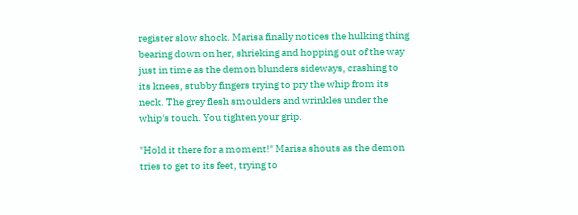register slow shock. Marisa finally notices the hulking thing bearing down on her, shrieking and hopping out of the way just in time as the demon blunders sideways, crashing to its knees, stubby fingers trying to pry the whip from its neck. The grey flesh smoulders and wrinkles under the whip's touch. You tighten your grip.

"Hold it there for a moment!" Marisa shouts as the demon tries to get to its feet, trying to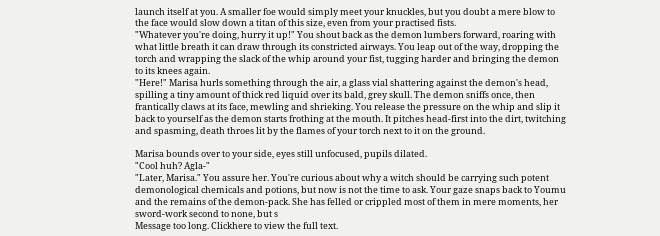launch itself at you. A smaller foe would simply meet your knuckles, but you doubt a mere blow to the face would slow down a titan of this size, even from your practised fists.
"Whatever you're doing, hurry it up!" You shout back as the demon lumbers forward, roaring with what little breath it can draw through its constricted airways. You leap out of the way, dropping the torch and wrapping the slack of the whip around your fist, tugging harder and bringing the demon to its knees again.
"Here!" Marisa hurls something through the air, a glass vial shattering against the demon's head, spilling a tiny amount of thick red liquid over its bald, grey skull. The demon sniffs once, then frantically claws at its face, mewling and shrieking. You release the pressure on the whip and slip it back to yourself as the demon starts frothing at the mouth. It pitches head-first into the dirt, twitching and spasming, death throes lit by the flames of your torch next to it on the ground.

Marisa bounds over to your side, eyes still unfocused, pupils dilated.
"Cool huh? Agla-"
"Later, Marisa." You assure her. You're curious about why a witch should be carrying such potent demonological chemicals and potions, but now is not the time to ask. Your gaze snaps back to Youmu and the remains of the demon-pack. She has felled or crippled most of them in mere moments, her sword-work second to none, but s
Message too long. Clickhere to view the full text.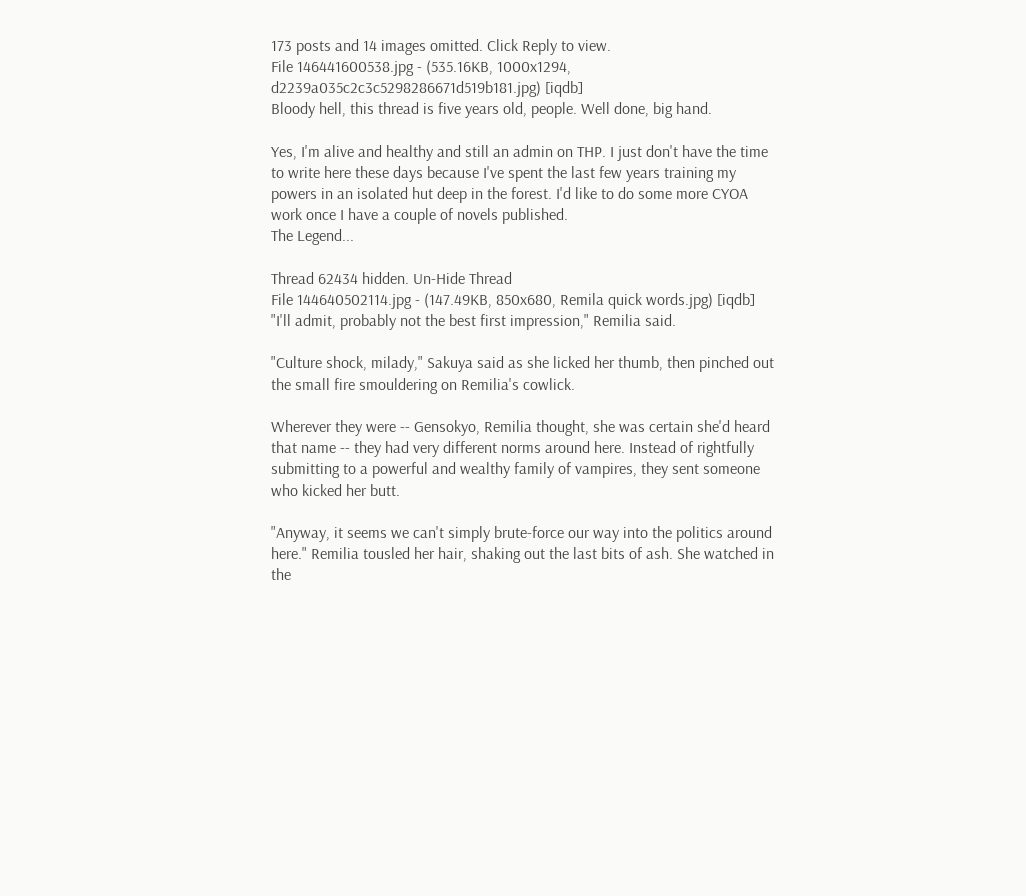173 posts and 14 images omitted. Click Reply to view.
File 146441600538.jpg - (535.16KB, 1000x1294, d2239a035c2c3c5298286671d519b181.jpg) [iqdb]
Bloody hell, this thread is five years old, people. Well done, big hand.

Yes, I'm alive and healthy and still an admin on THP. I just don't have the time to write here these days because I've spent the last few years training my powers in an isolated hut deep in the forest. I'd like to do some more CYOA work once I have a couple of novels published.
The Legend...

Thread 62434 hidden. Un-Hide Thread
File 144640502114.jpg - (147.49KB, 850x680, Remila quick words.jpg) [iqdb]
"I'll admit, probably not the best first impression," Remilia said.

"Culture shock, milady," Sakuya said as she licked her thumb, then pinched out the small fire smouldering on Remilia's cowlick.

Wherever they were -- Gensokyo, Remilia thought, she was certain she'd heard that name -- they had very different norms around here. Instead of rightfully submitting to a powerful and wealthy family of vampires, they sent someone who kicked her butt.

"Anyway, it seems we can't simply brute-force our way into the politics around here." Remilia tousled her hair, shaking out the last bits of ash. She watched in the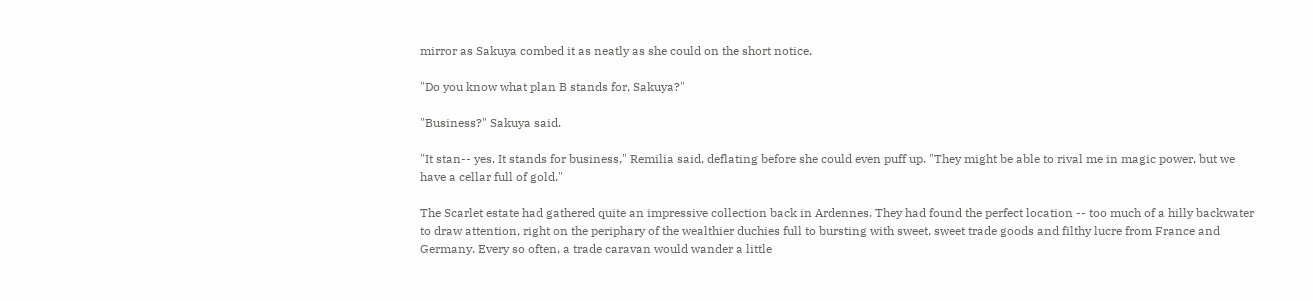mirror as Sakuya combed it as neatly as she could on the short notice.

"Do you know what plan B stands for, Sakuya?"

"Business?" Sakuya said.

"It stan-- yes. It stands for business," Remilia said, deflating before she could even puff up. "They might be able to rival me in magic power, but we have a cellar full of gold."

The Scarlet estate had gathered quite an impressive collection back in Ardennes. They had found the perfect location -- too much of a hilly backwater to draw attention, right on the periphary of the wealthier duchies full to bursting with sweet, sweet trade goods and filthy lucre from France and Germany. Every so often, a trade caravan would wander a little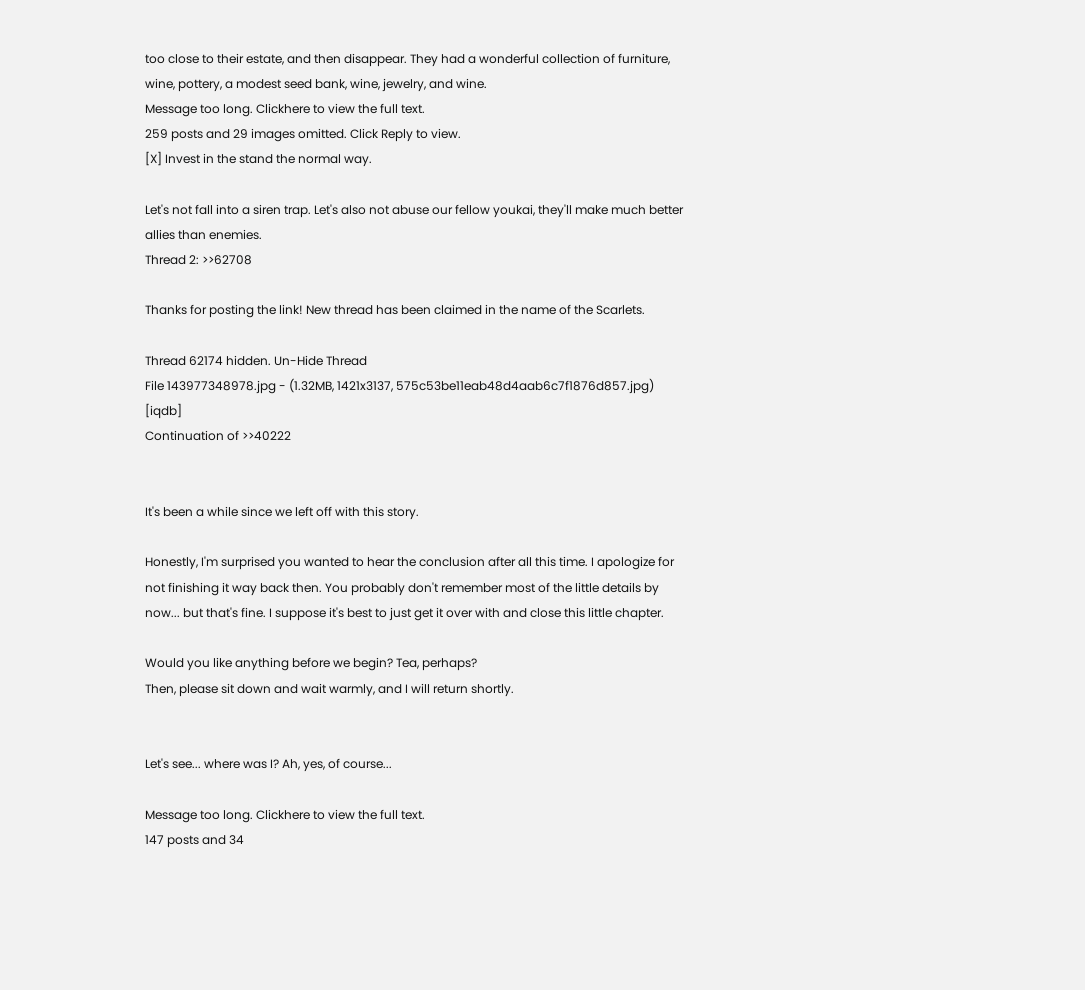too close to their estate, and then disappear. They had a wonderful collection of furniture, wine, pottery, a modest seed bank, wine, jewelry, and wine.
Message too long. Clickhere to view the full text.
259 posts and 29 images omitted. Click Reply to view.
[X] Invest in the stand the normal way.

Let's not fall into a siren trap. Let's also not abuse our fellow youkai, they'll make much better allies than enemies.
Thread 2: >>62708

Thanks for posting the link! New thread has been claimed in the name of the Scarlets.

Thread 62174 hidden. Un-Hide Thread
File 143977348978.jpg - (1.32MB, 1421x3137, 575c53be11eab48d4aab6c7f1876d857.jpg) [iqdb]
Continuation of >>40222


It's been a while since we left off with this story.

Honestly, I'm surprised you wanted to hear the conclusion after all this time. I apologize for not finishing it way back then. You probably don't remember most of the little details by now... but that's fine. I suppose it's best to just get it over with and close this little chapter.

Would you like anything before we begin? Tea, perhaps?
Then, please sit down and wait warmly, and I will return shortly.


Let's see... where was I? Ah, yes, of course...

Message too long. Clickhere to view the full text.
147 posts and 34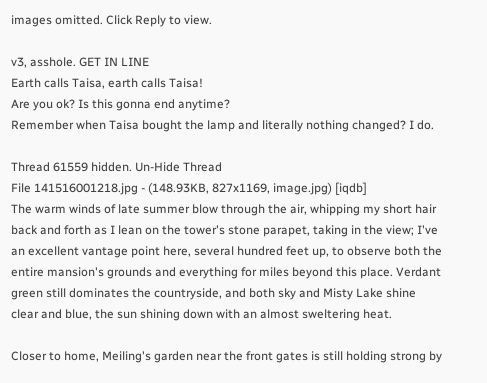images omitted. Click Reply to view.

v3, asshole. GET IN LINE
Earth calls Taisa, earth calls Taisa!
Are you ok? Is this gonna end anytime?
Remember when Taisa bought the lamp and literally nothing changed? I do.

Thread 61559 hidden. Un-Hide Thread
File 141516001218.jpg - (148.93KB, 827x1169, image.jpg) [iqdb]
The warm winds of late summer blow through the air, whipping my short hair back and forth as I lean on the tower's stone parapet, taking in the view; I've an excellent vantage point here, several hundred feet up, to observe both the entire mansion's grounds and everything for miles beyond this place. Verdant green still dominates the countryside, and both sky and Misty Lake shine clear and blue, the sun shining down with an almost sweltering heat.

Closer to home, Meiling's garden near the front gates is still holding strong by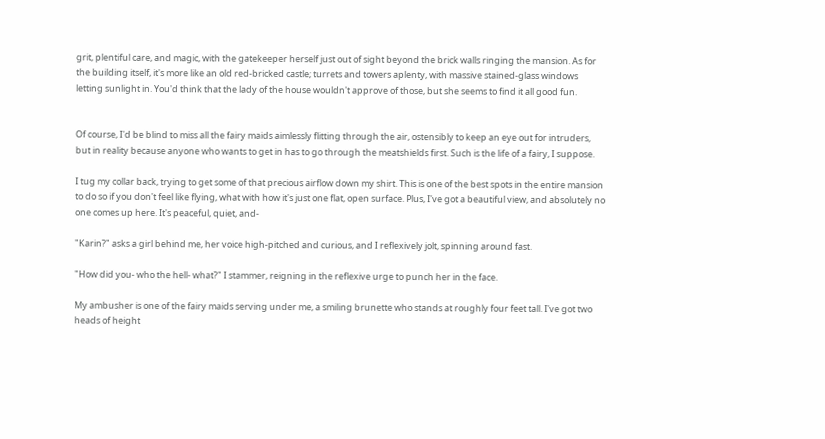grit, plentiful care, and magic, with the gatekeeper herself just out of sight beyond the brick walls ringing the mansion. As for the building itself, it's more like an old red-bricked castle; turrets and towers aplenty, with massive stained-glass windows letting sunlight in. You'd think that the lady of the house wouldn't approve of those, but she seems to find it all good fun.


Of course, I'd be blind to miss all the fairy maids aimlessly flitting through the air, ostensibly to keep an eye out for intruders, but in reality because anyone who wants to get in has to go through the meatshields first. Such is the life of a fairy, I suppose.

I tug my collar back, trying to get some of that precious airflow down my shirt. This is one of the best spots in the entire mansion to do so if you don't feel like flying, what with how it's just one flat, open surface. Plus, I've got a beautiful view, and absolutely no one comes up here. It's peaceful, quiet, and-

"Karin?" asks a girl behind me, her voice high-pitched and curious, and I reflexively jolt, spinning around fast.

"How did you- who the hell- what?" I stammer, reigning in the reflexive urge to punch her in the face.

My ambusher is one of the fairy maids serving under me, a smiling brunette who stands at roughly four feet tall. I've got two heads of height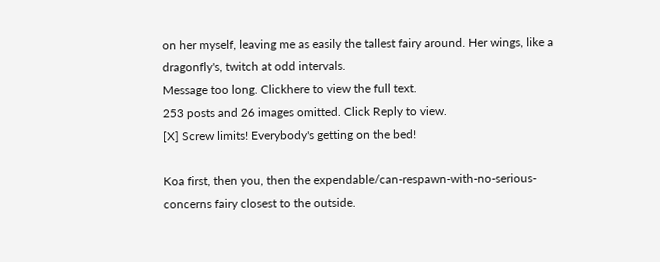on her myself, leaving me as easily the tallest fairy around. Her wings, like a dragonfly's, twitch at odd intervals.
Message too long. Clickhere to view the full text.
253 posts and 26 images omitted. Click Reply to view.
[X] Screw limits! Everybody's getting on the bed!

Koa first, then you, then the expendable/can-respawn-with-no-serious-concerns fairy closest to the outside.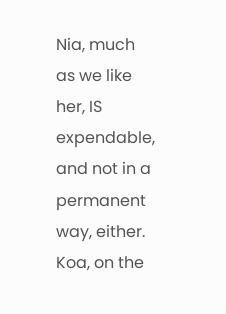Nia, much as we like her, IS expendable, and not in a permanent way, either. Koa, on the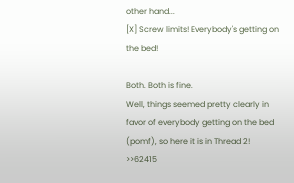other hand...
[X] Screw limits! Everybody's getting on the bed!

Both. Both is fine.
Well, things seemed pretty clearly in favor of everybody getting on the bed (pomf), so here it is in Thread 2! >>62415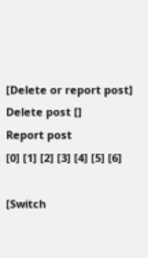[Delete or report post]
Delete post []
Report post
[0] [1] [2] [3] [4] [5] [6]

[Switch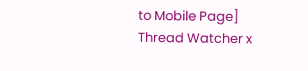to Mobile Page]
Thread Watcher x